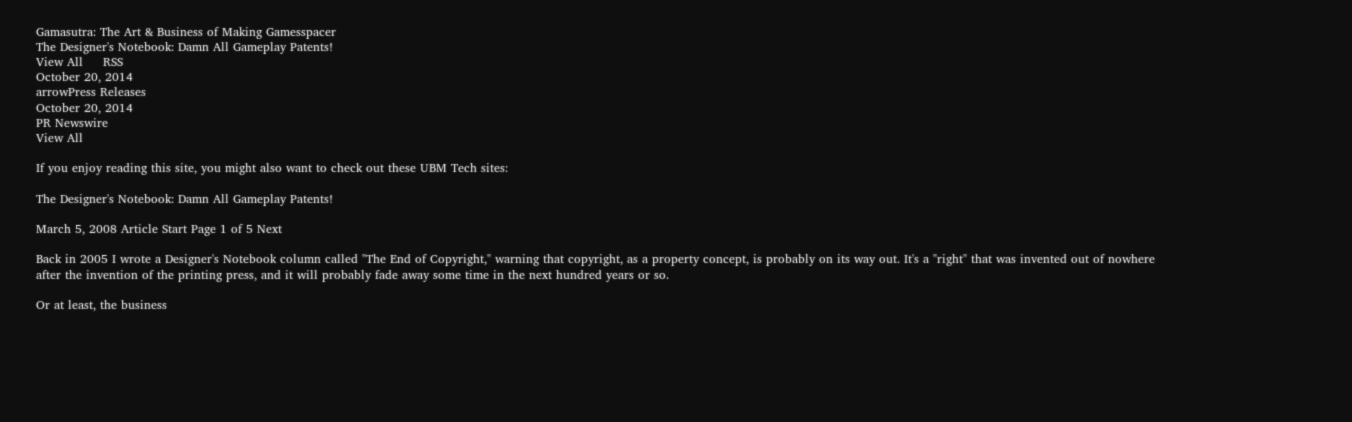Gamasutra: The Art & Business of Making Gamesspacer
The Designer's Notebook: Damn All Gameplay Patents!
View All     RSS
October 20, 2014
arrowPress Releases
October 20, 2014
PR Newswire
View All

If you enjoy reading this site, you might also want to check out these UBM Tech sites:

The Designer's Notebook: Damn All Gameplay Patents!

March 5, 2008 Article Start Page 1 of 5 Next

Back in 2005 I wrote a Designer's Notebook column called "The End of Copyright," warning that copyright, as a property concept, is probably on its way out. It's a "right" that was invented out of nowhere after the invention of the printing press, and it will probably fade away some time in the next hundred years or so.

Or at least, the business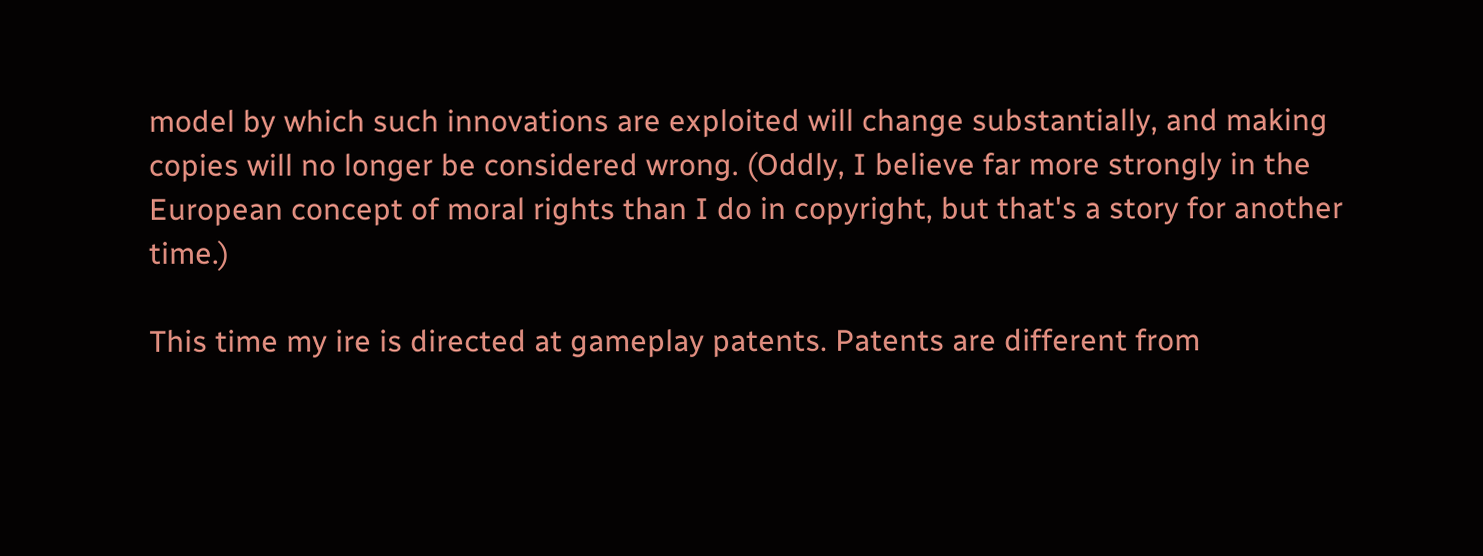model by which such innovations are exploited will change substantially, and making copies will no longer be considered wrong. (Oddly, I believe far more strongly in the European concept of moral rights than I do in copyright, but that's a story for another time.)

This time my ire is directed at gameplay patents. Patents are different from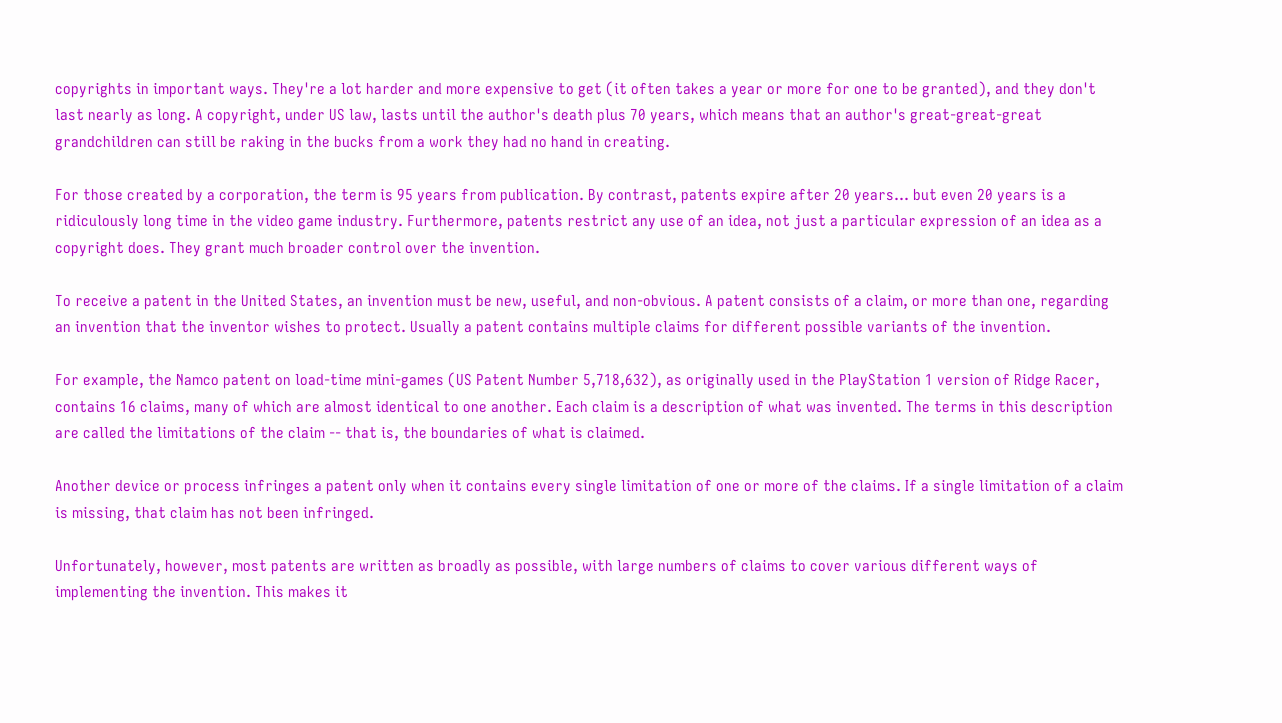copyrights in important ways. They're a lot harder and more expensive to get (it often takes a year or more for one to be granted), and they don't last nearly as long. A copyright, under US law, lasts until the author's death plus 70 years, which means that an author's great-great-great grandchildren can still be raking in the bucks from a work they had no hand in creating.

For those created by a corporation, the term is 95 years from publication. By contrast, patents expire after 20 years... but even 20 years is a ridiculously long time in the video game industry. Furthermore, patents restrict any use of an idea, not just a particular expression of an idea as a copyright does. They grant much broader control over the invention.

To receive a patent in the United States, an invention must be new, useful, and non-obvious. A patent consists of a claim, or more than one, regarding an invention that the inventor wishes to protect. Usually a patent contains multiple claims for different possible variants of the invention.

For example, the Namco patent on load-time mini-games (US Patent Number 5,718,632), as originally used in the PlayStation 1 version of Ridge Racer, contains 16 claims, many of which are almost identical to one another. Each claim is a description of what was invented. The terms in this description are called the limitations of the claim -- that is, the boundaries of what is claimed.

Another device or process infringes a patent only when it contains every single limitation of one or more of the claims. If a single limitation of a claim is missing, that claim has not been infringed.

Unfortunately, however, most patents are written as broadly as possible, with large numbers of claims to cover various different ways of implementing the invention. This makes it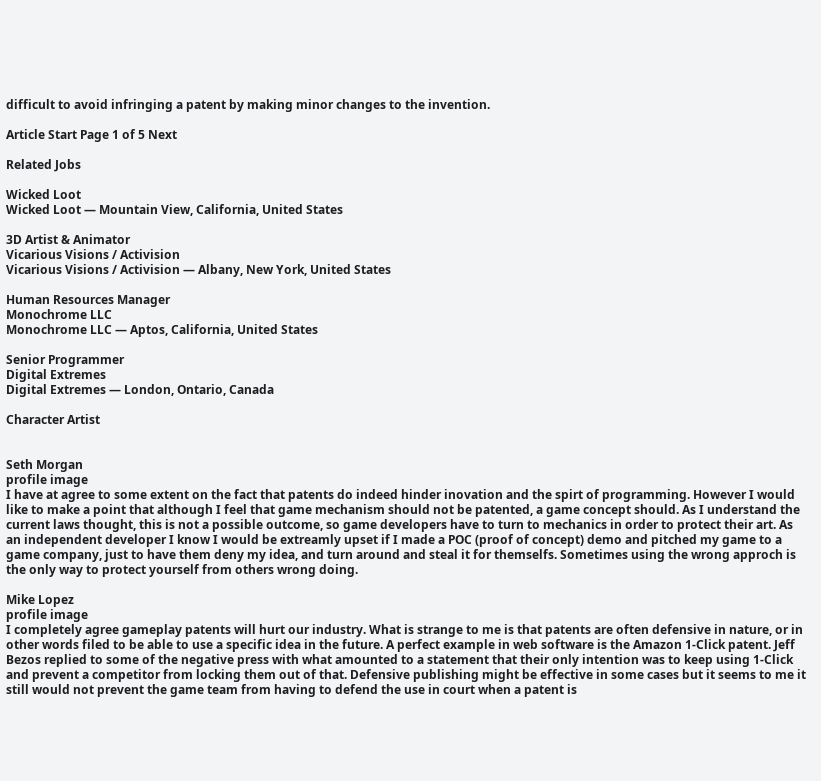difficult to avoid infringing a patent by making minor changes to the invention.

Article Start Page 1 of 5 Next

Related Jobs

Wicked Loot
Wicked Loot — Mountain View, California, United States

3D Artist & Animator
Vicarious Visions / Activision
Vicarious Visions / Activision — Albany, New York, United States

Human Resources Manager
Monochrome LLC
Monochrome LLC — Aptos, California, United States

Senior Programmer
Digital Extremes
Digital Extremes — London, Ontario, Canada

Character Artist


Seth Morgan
profile image
I have at agree to some extent on the fact that patents do indeed hinder inovation and the spirt of programming. However I would like to make a point that although I feel that game mechanism should not be patented, a game concept should. As I understand the current laws thought, this is not a possible outcome, so game developers have to turn to mechanics in order to protect their art. As an independent developer I know I would be extreamly upset if I made a POC (proof of concept) demo and pitched my game to a game company, just to have them deny my idea, and turn around and steal it for themselfs. Sometimes using the wrong approch is the only way to protect yourself from others wrong doing.

Mike Lopez
profile image
I completely agree gameplay patents will hurt our industry. What is strange to me is that patents are often defensive in nature, or in other words filed to be able to use a specific idea in the future. A perfect example in web software is the Amazon 1-Click patent. Jeff Bezos replied to some of the negative press with what amounted to a statement that their only intention was to keep using 1-Click and prevent a competitor from locking them out of that. Defensive publishing might be effective in some cases but it seems to me it still would not prevent the game team from having to defend the use in court when a patent is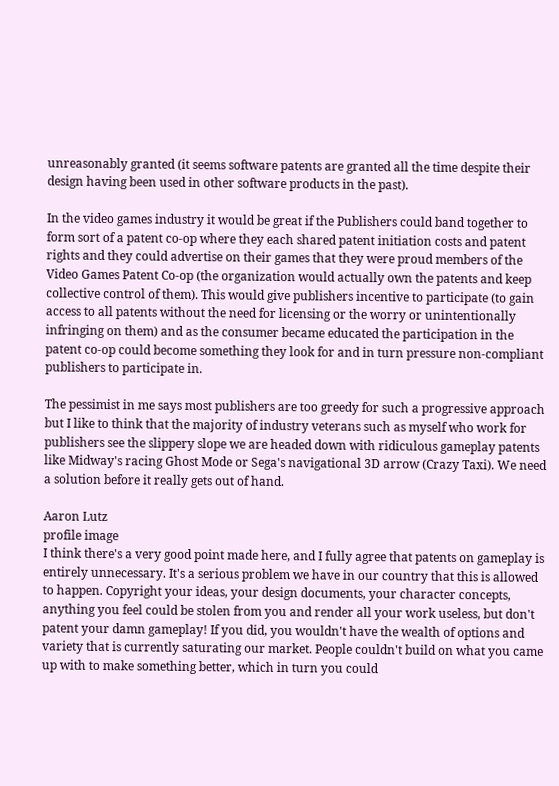unreasonably granted (it seems software patents are granted all the time despite their design having been used in other software products in the past).

In the video games industry it would be great if the Publishers could band together to form sort of a patent co-op where they each shared patent initiation costs and patent rights and they could advertise on their games that they were proud members of the Video Games Patent Co-op (the organization would actually own the patents and keep collective control of them). This would give publishers incentive to participate (to gain access to all patents without the need for licensing or the worry or unintentionally infringing on them) and as the consumer became educated the participation in the patent co-op could become something they look for and in turn pressure non-compliant publishers to participate in.

The pessimist in me says most publishers are too greedy for such a progressive approach but I like to think that the majority of industry veterans such as myself who work for publishers see the slippery slope we are headed down with ridiculous gameplay patents like Midway's racing Ghost Mode or Sega's navigational 3D arrow (Crazy Taxi). We need a solution before it really gets out of hand.

Aaron Lutz
profile image
I think there's a very good point made here, and I fully agree that patents on gameplay is entirely unnecessary. It's a serious problem we have in our country that this is allowed to happen. Copyright your ideas, your design documents, your character concepts, anything you feel could be stolen from you and render all your work useless, but don't patent your damn gameplay! If you did, you wouldn't have the wealth of options and variety that is currently saturating our market. People couldn't build on what you came up with to make something better, which in turn you could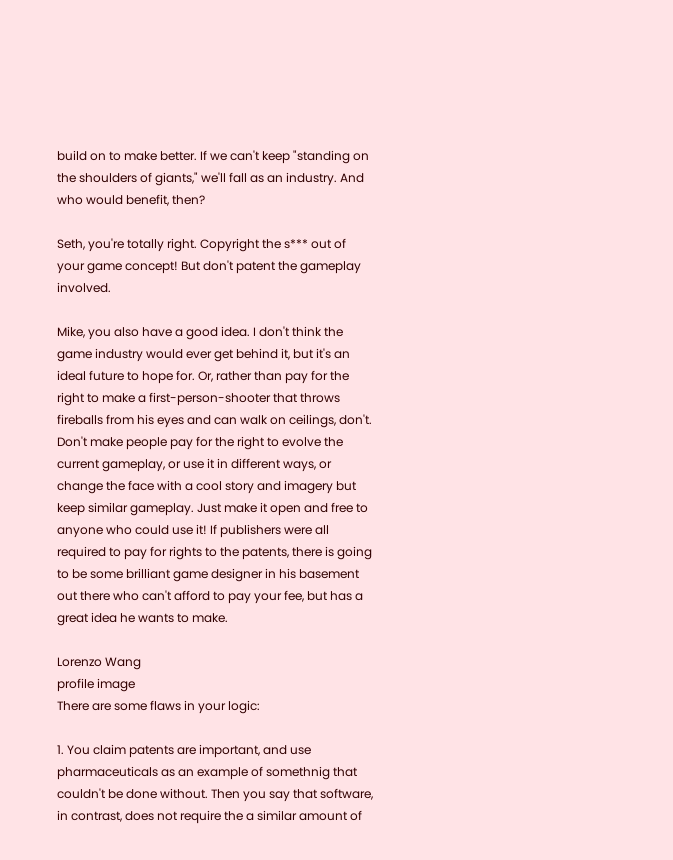build on to make better. If we can't keep "standing on the shoulders of giants," we'll fall as an industry. And who would benefit, then?

Seth, you're totally right. Copyright the s*** out of your game concept! But don't patent the gameplay involved.

Mike, you also have a good idea. I don't think the game industry would ever get behind it, but it's an ideal future to hope for. Or, rather than pay for the right to make a first-person-shooter that throws fireballs from his eyes and can walk on ceilings, don't. Don't make people pay for the right to evolve the current gameplay, or use it in different ways, or change the face with a cool story and imagery but keep similar gameplay. Just make it open and free to anyone who could use it! If publishers were all required to pay for rights to the patents, there is going to be some brilliant game designer in his basement out there who can't afford to pay your fee, but has a great idea he wants to make.

Lorenzo Wang
profile image
There are some flaws in your logic:

1. You claim patents are important, and use pharmaceuticals as an example of somethnig that couldn't be done without. Then you say that software, in contrast, does not require the a similar amount of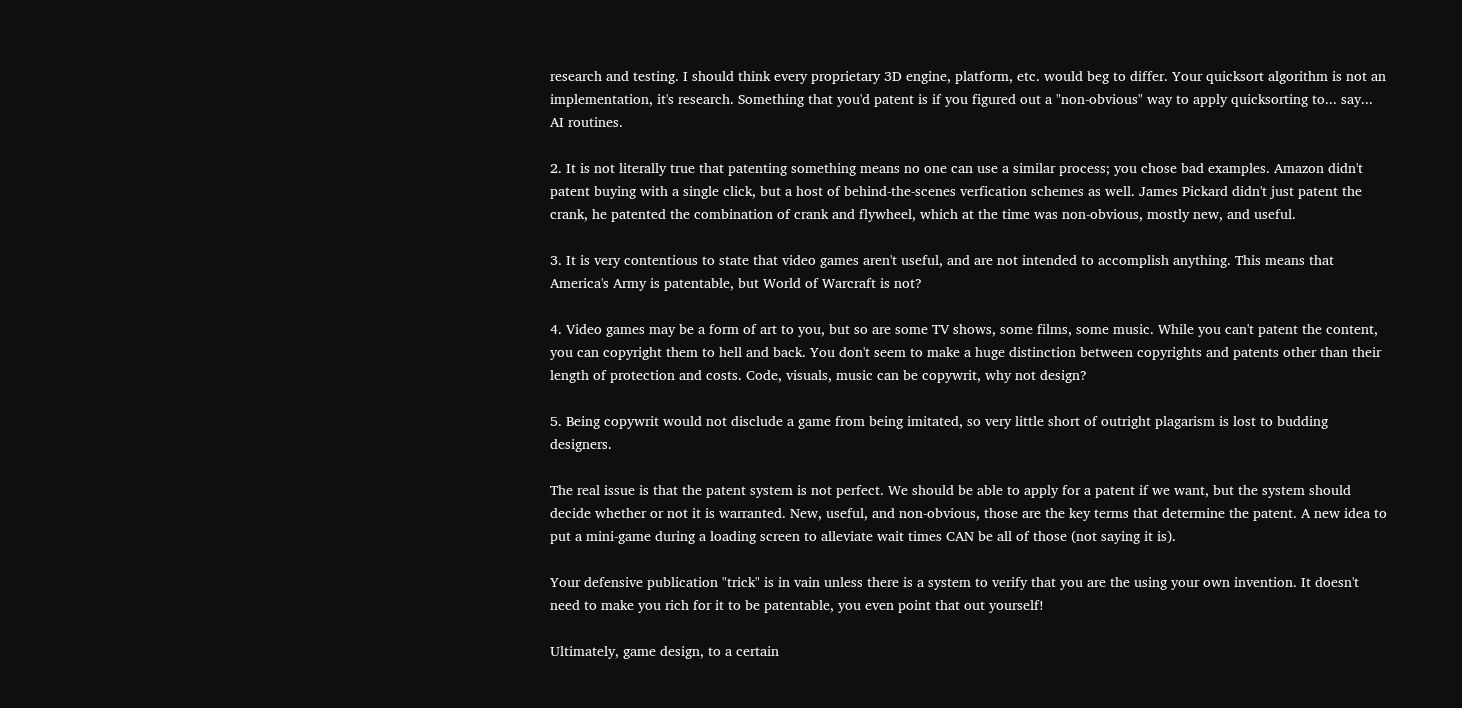research and testing. I should think every proprietary 3D engine, platform, etc. would beg to differ. Your quicksort algorithm is not an implementation, it's research. Something that you'd patent is if you figured out a "non-obvious" way to apply quicksorting to... say... AI routines.

2. It is not literally true that patenting something means no one can use a similar process; you chose bad examples. Amazon didn't patent buying with a single click, but a host of behind-the-scenes verfication schemes as well. James Pickard didn't just patent the crank, he patented the combination of crank and flywheel, which at the time was non-obvious, mostly new, and useful.

3. It is very contentious to state that video games aren't useful, and are not intended to accomplish anything. This means that America's Army is patentable, but World of Warcraft is not?

4. Video games may be a form of art to you, but so are some TV shows, some films, some music. While you can't patent the content, you can copyright them to hell and back. You don't seem to make a huge distinction between copyrights and patents other than their length of protection and costs. Code, visuals, music can be copywrit, why not design?

5. Being copywrit would not disclude a game from being imitated, so very little short of outright plagarism is lost to budding designers.

The real issue is that the patent system is not perfect. We should be able to apply for a patent if we want, but the system should decide whether or not it is warranted. New, useful, and non-obvious, those are the key terms that determine the patent. A new idea to put a mini-game during a loading screen to alleviate wait times CAN be all of those (not saying it is).

Your defensive publication "trick" is in vain unless there is a system to verify that you are the using your own invention. It doesn't need to make you rich for it to be patentable, you even point that out yourself!

Ultimately, game design, to a certain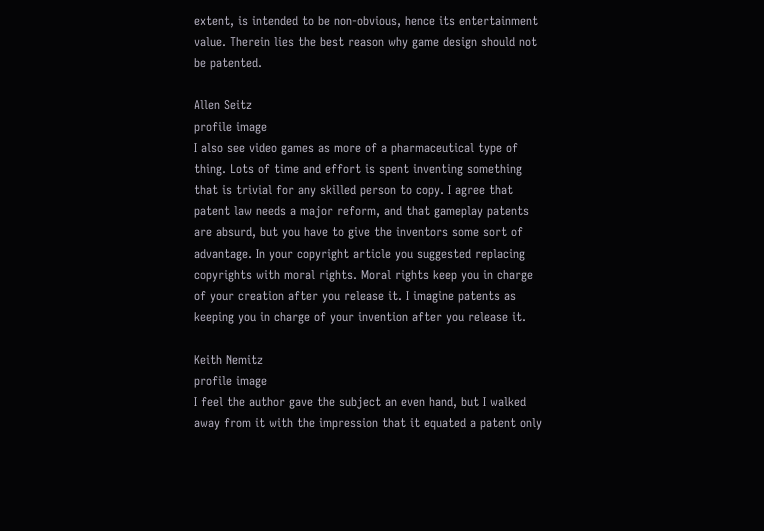extent, is intended to be non-obvious, hence its entertainment value. Therein lies the best reason why game design should not be patented.

Allen Seitz
profile image
I also see video games as more of a pharmaceutical type of thing. Lots of time and effort is spent inventing something that is trivial for any skilled person to copy. I agree that patent law needs a major reform, and that gameplay patents are absurd, but you have to give the inventors some sort of advantage. In your copyright article you suggested replacing copyrights with moral rights. Moral rights keep you in charge of your creation after you release it. I imagine patents as keeping you in charge of your invention after you release it.

Keith Nemitz
profile image
I feel the author gave the subject an even hand, but I walked away from it with the impression that it equated a patent only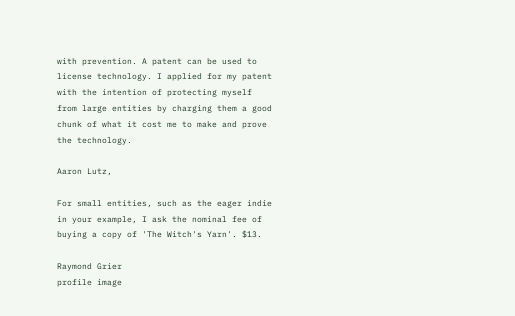with prevention. A patent can be used to license technology. I applied for my patent with the intention of protecting myself from large entities by charging them a good chunk of what it cost me to make and prove the technology.

Aaron Lutz,

For small entities, such as the eager indie in your example, I ask the nominal fee of buying a copy of 'The Witch's Yarn'. $13.

Raymond Grier
profile image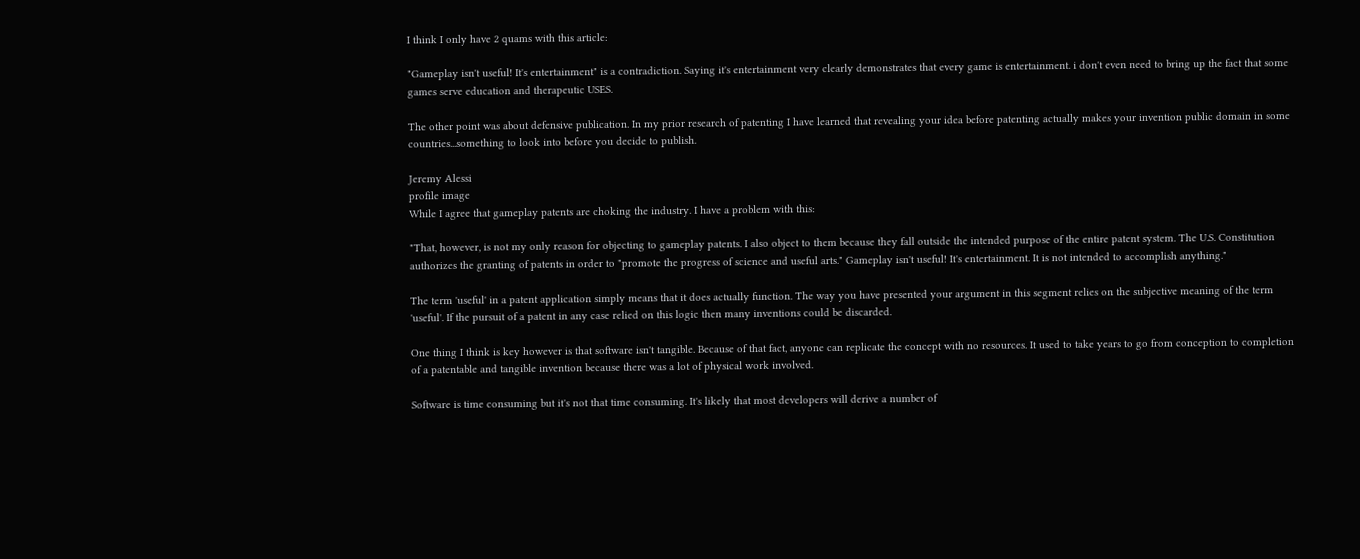I think I only have 2 quams with this article:

"Gameplay isn't useful! It's entertainment" is a contradiction. Saying it's entertainment very clearly demonstrates that every game is entertainment. i don't even need to bring up the fact that some games serve education and therapeutic USES.

The other point was about defensive publication. In my prior research of patenting I have learned that revealing your idea before patenting actually makes your invention public domain in some countries...something to look into before you decide to publish.

Jeremy Alessi
profile image
While I agree that gameplay patents are choking the industry. I have a problem with this:

"That, however, is not my only reason for objecting to gameplay patents. I also object to them because they fall outside the intended purpose of the entire patent system. The U.S. Constitution authorizes the granting of patents in order to "promote the progress of science and useful arts." Gameplay isn't useful! It's entertainment. It is not intended to accomplish anything."

The term 'useful' in a patent application simply means that it does actually function. The way you have presented your argument in this segment relies on the subjective meaning of the term 'useful'. If the pursuit of a patent in any case relied on this logic then many inventions could be discarded.

One thing I think is key however is that software isn't tangible. Because of that fact, anyone can replicate the concept with no resources. It used to take years to go from conception to completion of a patentable and tangible invention because there was a lot of physical work involved.

Software is time consuming but it's not that time consuming. It's likely that most developers will derive a number of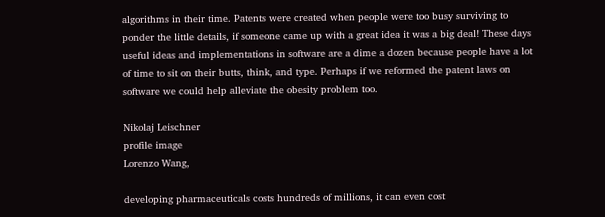algorithms in their time. Patents were created when people were too busy surviving to ponder the little details, if someone came up with a great idea it was a big deal! These days useful ideas and implementations in software are a dime a dozen because people have a lot of time to sit on their butts, think, and type. Perhaps if we reformed the patent laws on software we could help alleviate the obesity problem too.

Nikolaj Leischner
profile image
Lorenzo Wang,

developing pharmaceuticals costs hundreds of millions, it can even cost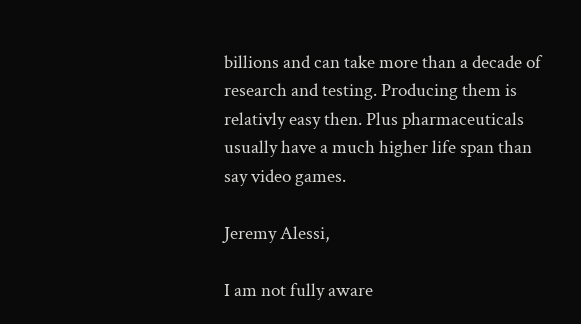billions and can take more than a decade of research and testing. Producing them is relativly easy then. Plus pharmaceuticals usually have a much higher life span than say video games.

Jeremy Alessi,

I am not fully aware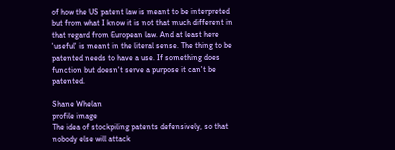of how the US patent law is meant to be interpreted but from what I know it is not that much different in that regard from European law. And at least here 'useful' is meant in the literal sense. The thing to be patented needs to have a use. If something does function but doesn't serve a purpose it can't be patented.

Shane Whelan
profile image
The idea of stockpiling patents defensively, so that nobody else will attack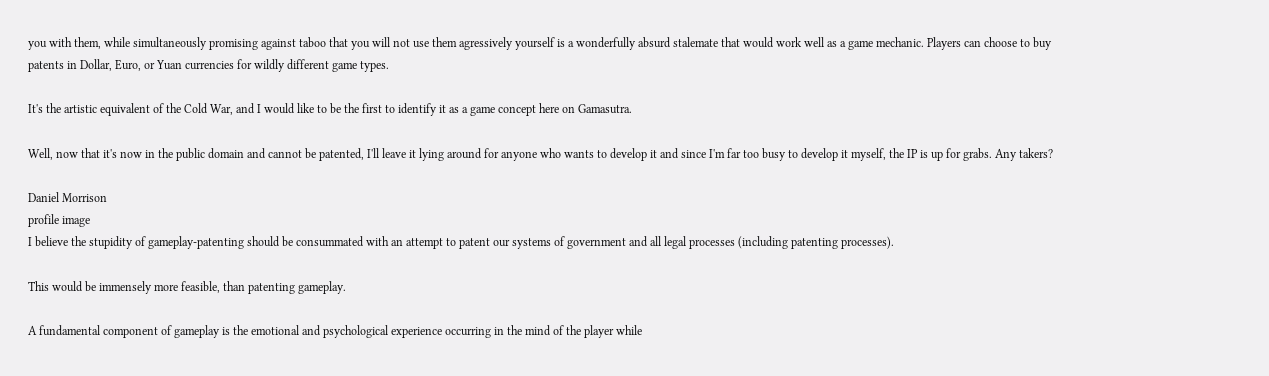you with them, while simultaneously promising against taboo that you will not use them agressively yourself is a wonderfully absurd stalemate that would work well as a game mechanic. Players can choose to buy patents in Dollar, Euro, or Yuan currencies for wildly different game types.

It's the artistic equivalent of the Cold War, and I would like to be the first to identify it as a game concept here on Gamasutra.

Well, now that it's now in the public domain and cannot be patented, I'll leave it lying around for anyone who wants to develop it and since I'm far too busy to develop it myself, the IP is up for grabs. Any takers?

Daniel Morrison
profile image
I believe the stupidity of gameplay-patenting should be consummated with an attempt to patent our systems of government and all legal processes (including patenting processes).

This would be immensely more feasible, than patenting gameplay.

A fundamental component of gameplay is the emotional and psychological experience occurring in the mind of the player while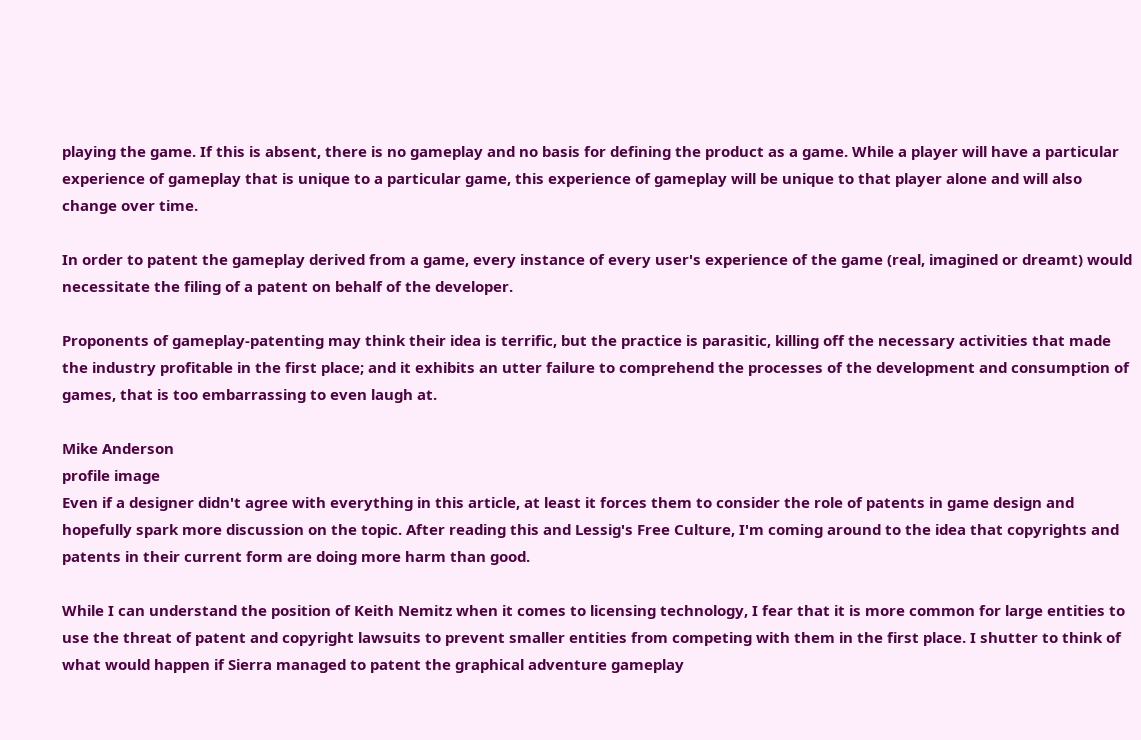playing the game. If this is absent, there is no gameplay and no basis for defining the product as a game. While a player will have a particular experience of gameplay that is unique to a particular game, this experience of gameplay will be unique to that player alone and will also change over time.

In order to patent the gameplay derived from a game, every instance of every user's experience of the game (real, imagined or dreamt) would necessitate the filing of a patent on behalf of the developer.

Proponents of gameplay-patenting may think their idea is terrific, but the practice is parasitic, killing off the necessary activities that made the industry profitable in the first place; and it exhibits an utter failure to comprehend the processes of the development and consumption of games, that is too embarrassing to even laugh at.

Mike Anderson
profile image
Even if a designer didn't agree with everything in this article, at least it forces them to consider the role of patents in game design and hopefully spark more discussion on the topic. After reading this and Lessig's Free Culture, I'm coming around to the idea that copyrights and patents in their current form are doing more harm than good.

While I can understand the position of Keith Nemitz when it comes to licensing technology, I fear that it is more common for large entities to use the threat of patent and copyright lawsuits to prevent smaller entities from competing with them in the first place. I shutter to think of what would happen if Sierra managed to patent the graphical adventure gameplay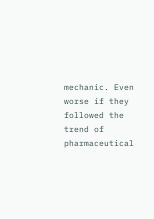mechanic. Even worse if they followed the trend of pharmaceutical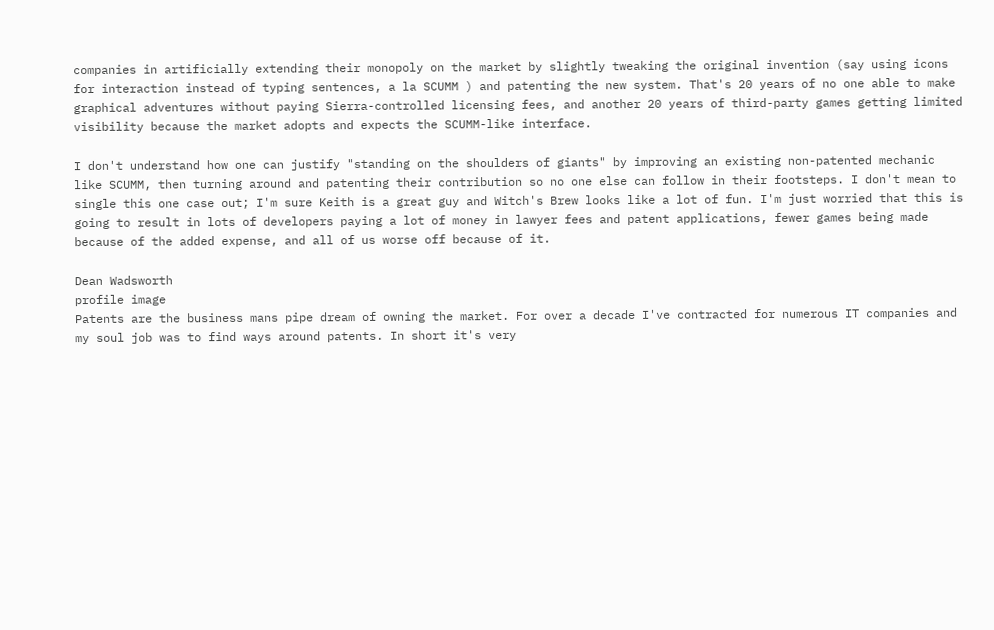companies in artificially extending their monopoly on the market by slightly tweaking the original invention (say using icons for interaction instead of typing sentences, a la SCUMM ) and patenting the new system. That's 20 years of no one able to make graphical adventures without paying Sierra-controlled licensing fees, and another 20 years of third-party games getting limited visibility because the market adopts and expects the SCUMM-like interface.

I don't understand how one can justify "standing on the shoulders of giants" by improving an existing non-patented mechanic like SCUMM, then turning around and patenting their contribution so no one else can follow in their footsteps. I don't mean to single this one case out; I'm sure Keith is a great guy and Witch's Brew looks like a lot of fun. I'm just worried that this is going to result in lots of developers paying a lot of money in lawyer fees and patent applications, fewer games being made because of the added expense, and all of us worse off because of it.

Dean Wadsworth
profile image
Patents are the business mans pipe dream of owning the market. For over a decade I've contracted for numerous IT companies and my soul job was to find ways around patents. In short it's very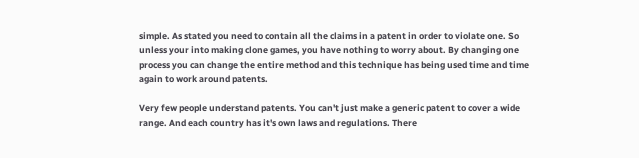simple. As stated you need to contain all the claims in a patent in order to violate one. So unless your into making clone games, you have nothing to worry about. By changing one process you can change the entire method and this technique has being used time and time again to work around patents.

Very few people understand patents. You can't just make a generic patent to cover a wide range. And each country has it's own laws and regulations. There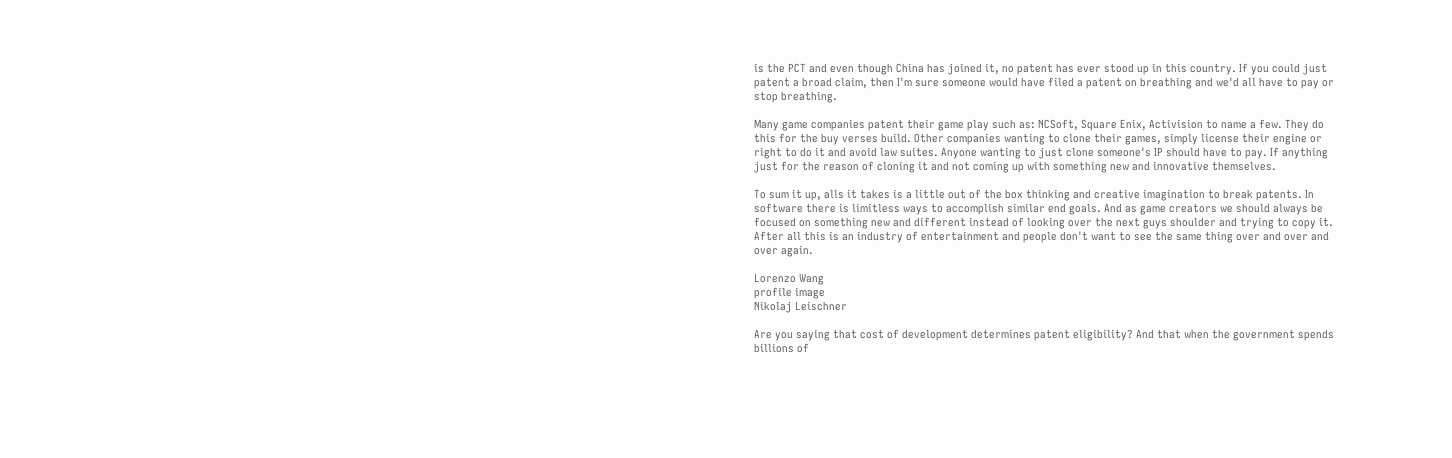is the PCT and even though China has joined it, no patent has ever stood up in this country. If you could just patent a broad claim, then I'm sure someone would have filed a patent on breathing and we'd all have to pay or stop breathing.

Many game companies patent their game play such as: NCSoft, Square Enix, Activision to name a few. They do this for the buy verses build. Other companies wanting to clone their games, simply license their engine or right to do it and avoid law suites. Anyone wanting to just clone someone's IP should have to pay. If anything just for the reason of cloning it and not coming up with something new and innovative themselves.

To sum it up, alls it takes is a little out of the box thinking and creative imagination to break patents. In software there is limitless ways to accomplish similar end goals. And as game creators we should always be focused on something new and different instead of looking over the next guys shoulder and trying to copy it. After all this is an industry of entertainment and people don't want to see the same thing over and over and over again.

Lorenzo Wang
profile image
Nikolaj Leischner

Are you saying that cost of development determines patent eligibility? And that when the government spends billions of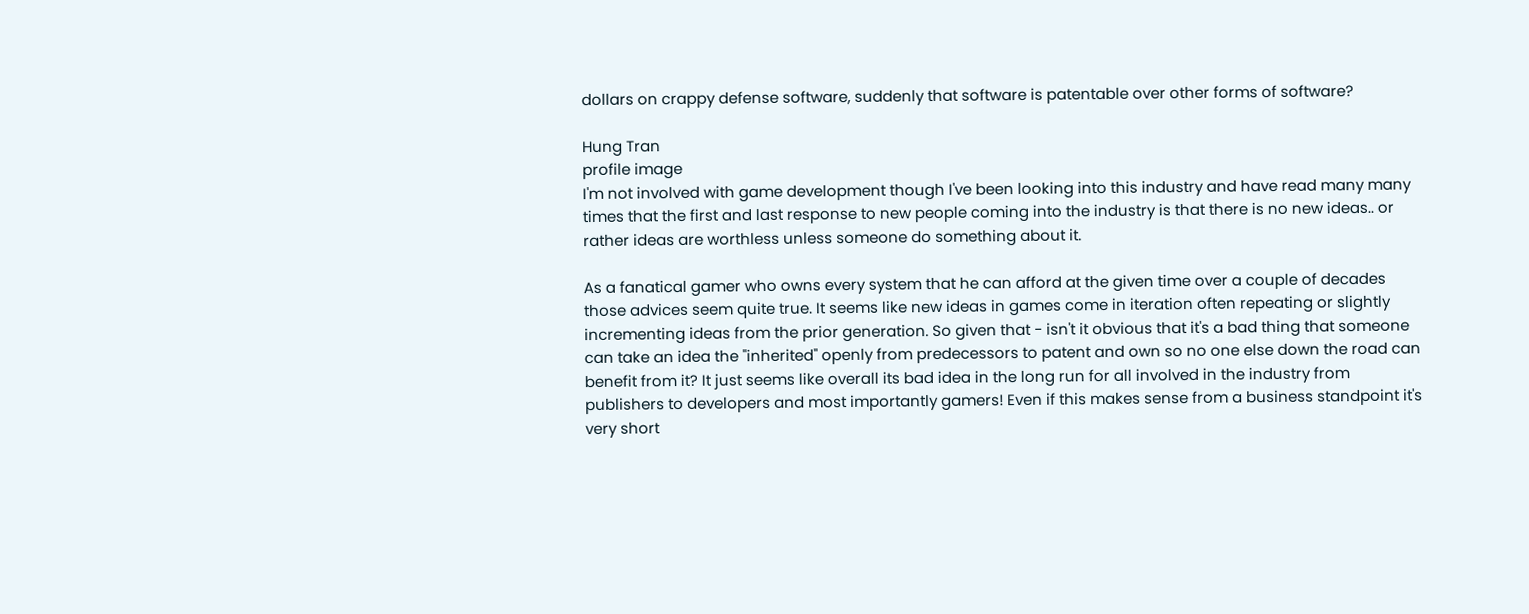dollars on crappy defense software, suddenly that software is patentable over other forms of software?

Hung Tran
profile image
I'm not involved with game development though I've been looking into this industry and have read many many times that the first and last response to new people coming into the industry is that there is no new ideas.. or rather ideas are worthless unless someone do something about it.

As a fanatical gamer who owns every system that he can afford at the given time over a couple of decades those advices seem quite true. It seems like new ideas in games come in iteration often repeating or slightly incrementing ideas from the prior generation. So given that - isn't it obvious that it's a bad thing that someone can take an idea the "inherited" openly from predecessors to patent and own so no one else down the road can benefit from it? It just seems like overall its bad idea in the long run for all involved in the industry from publishers to developers and most importantly gamers! Even if this makes sense from a business standpoint it's very short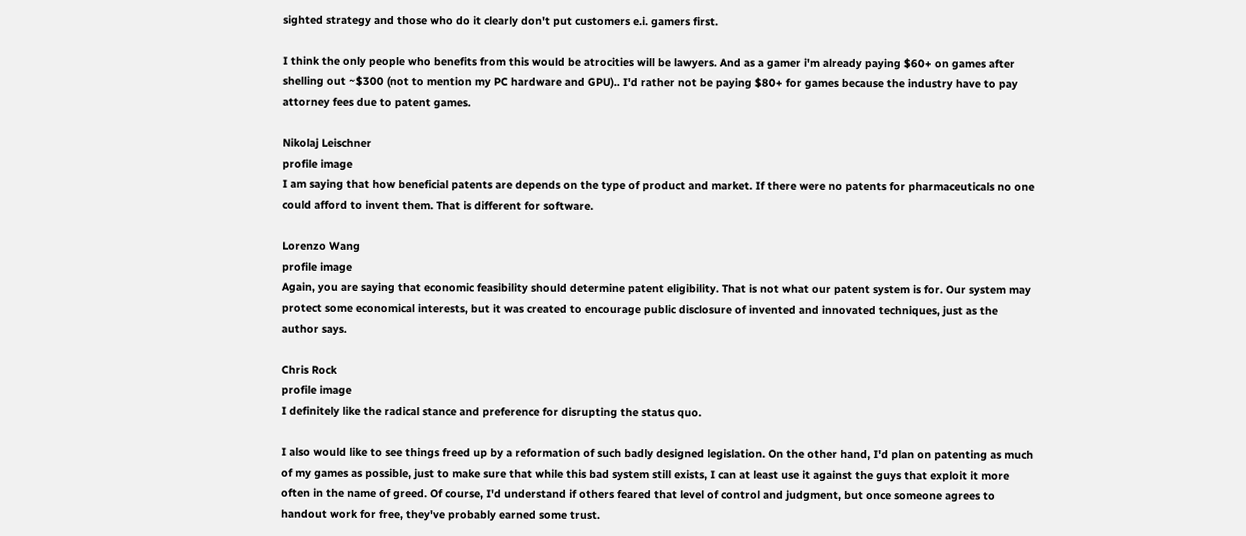sighted strategy and those who do it clearly don't put customers e.i. gamers first.

I think the only people who benefits from this would be atrocities will be lawyers. And as a gamer i'm already paying $60+ on games after shelling out ~$300 (not to mention my PC hardware and GPU).. I'd rather not be paying $80+ for games because the industry have to pay attorney fees due to patent games.

Nikolaj Leischner
profile image
I am saying that how beneficial patents are depends on the type of product and market. If there were no patents for pharmaceuticals no one could afford to invent them. That is different for software.

Lorenzo Wang
profile image
Again, you are saying that economic feasibility should determine patent eligibility. That is not what our patent system is for. Our system may protect some economical interests, but it was created to encourage public disclosure of invented and innovated techniques, just as the author says.

Chris Rock
profile image
I definitely like the radical stance and preference for disrupting the status quo.

I also would like to see things freed up by a reformation of such badly designed legislation. On the other hand, I'd plan on patenting as much of my games as possible, just to make sure that while this bad system still exists, I can at least use it against the guys that exploit it more often in the name of greed. Of course, I'd understand if others feared that level of control and judgment, but once someone agrees to handout work for free, they've probably earned some trust.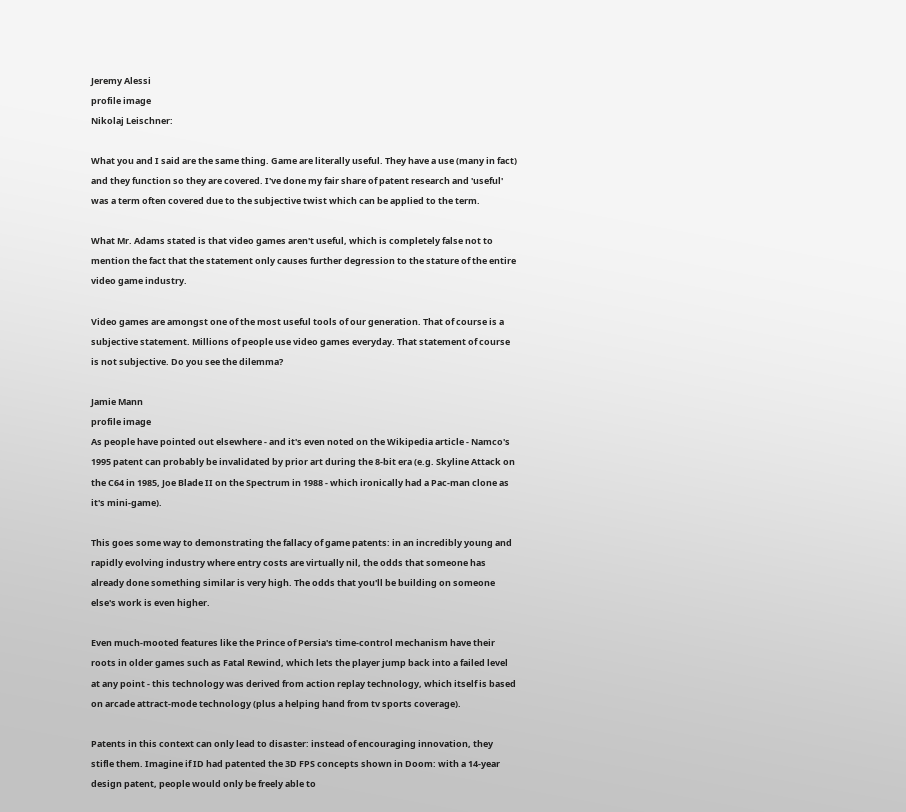Jeremy Alessi
profile image
Nikolaj Leischner:

What you and I said are the same thing. Game are literally useful. They have a use (many in fact) and they function so they are covered. I've done my fair share of patent research and 'useful' was a term often covered due to the subjective twist which can be applied to the term.

What Mr. Adams stated is that video games aren't useful, which is completely false not to mention the fact that the statement only causes further degression to the stature of the entire video game industry.

Video games are amongst one of the most useful tools of our generation. That of course is a subjective statement. Millions of people use video games everyday. That statement of course is not subjective. Do you see the dilemma?

Jamie Mann
profile image
As people have pointed out elsewhere - and it's even noted on the Wikipedia article - Namco's 1995 patent can probably be invalidated by prior art during the 8-bit era (e.g. Skyline Attack on the C64 in 1985, Joe Blade II on the Spectrum in 1988 - which ironically had a Pac-man clone as it's mini-game).

This goes some way to demonstrating the fallacy of game patents: in an incredibly young and rapidly evolving industry where entry costs are virtually nil, the odds that someone has already done something similar is very high. The odds that you'll be building on someone else's work is even higher.

Even much-mooted features like the Prince of Persia's time-control mechanism have their roots in older games such as Fatal Rewind, which lets the player jump back into a failed level at any point - this technology was derived from action replay technology, which itself is based on arcade attract-mode technology (plus a helping hand from tv sports coverage).

Patents in this context can only lead to disaster: instead of encouraging innovation, they stifle them. Imagine if ID had patented the 3D FPS concepts shown in Doom: with a 14-year design patent, people would only be freely able to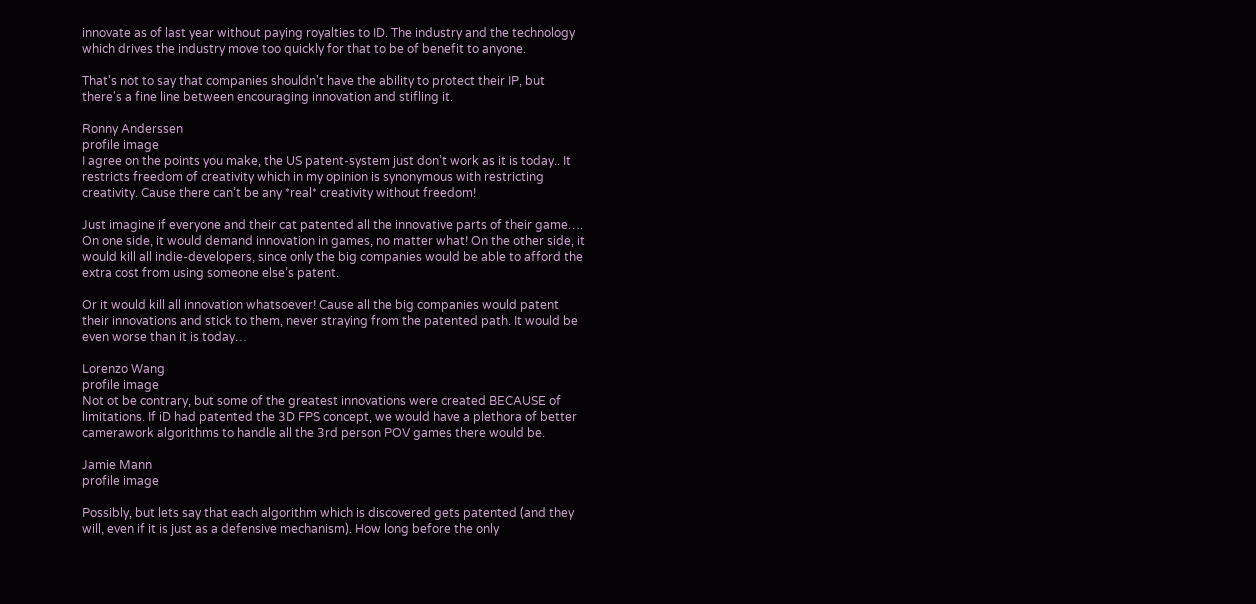innovate as of last year without paying royalties to ID. The industry and the technology which drives the industry move too quickly for that to be of benefit to anyone.

That's not to say that companies shouldn't have the ability to protect their IP, but there's a fine line between encouraging innovation and stifling it.

Ronny Anderssen
profile image
I agree on the points you make, the US patent-system just don’t work as it is today.. It restricts freedom of creativity which in my opinion is synonymous with restricting creativity. Cause there can’t be any *real* creativity without freedom!

Just imagine if everyone and their cat patented all the innovative parts of their game…. On one side, it would demand innovation in games, no matter what! On the other side, it would kill all indie-developers, since only the big companies would be able to afford the extra cost from using someone else’s patent.

Or it would kill all innovation whatsoever! Cause all the big companies would patent their innovations and stick to them, never straying from the patented path. It would be even worse than it is today…

Lorenzo Wang
profile image
Not ot be contrary, but some of the greatest innovations were created BECAUSE of limitations. If iD had patented the 3D FPS concept, we would have a plethora of better camerawork algorithms to handle all the 3rd person POV games there would be.

Jamie Mann
profile image

Possibly, but lets say that each algorithm which is discovered gets patented (and they will, even if it is just as a defensive mechanism). How long before the only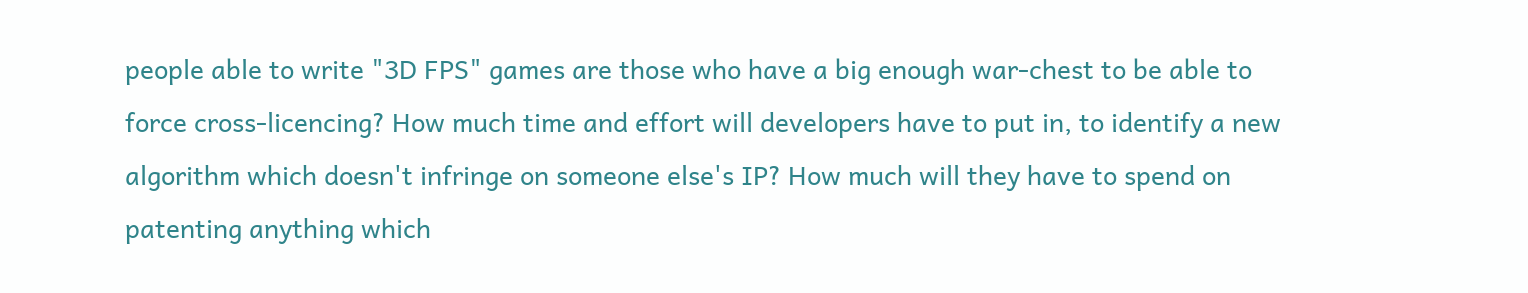people able to write "3D FPS" games are those who have a big enough war-chest to be able to force cross-licencing? How much time and effort will developers have to put in, to identify a new algorithm which doesn't infringe on someone else's IP? How much will they have to spend on patenting anything which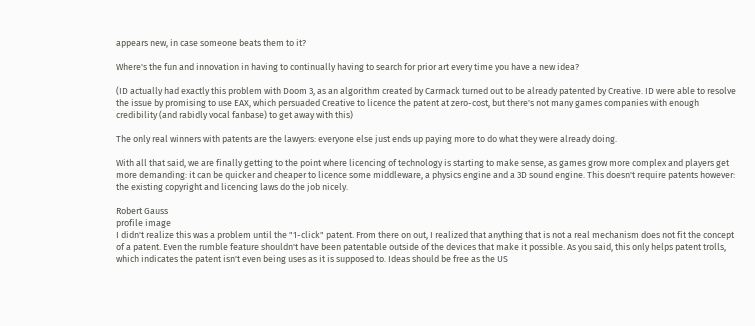appears new, in case someone beats them to it?

Where's the fun and innovation in having to continually having to search for prior art every time you have a new idea?

(ID actually had exactly this problem with Doom 3, as an algorithm created by Carmack turned out to be already patented by Creative. ID were able to resolve the issue by promising to use EAX, which persuaded Creative to licence the patent at zero-cost, but there's not many games companies with enough credibility (and rabidly vocal fanbase) to get away with this)

The only real winners with patents are the lawyers: everyone else just ends up paying more to do what they were already doing.

With all that said, we are finally getting to the point where licencing of technology is starting to make sense, as games grow more complex and players get more demanding: it can be quicker and cheaper to licence some middleware, a physics engine and a 3D sound engine. This doesn't require patents however: the existing copyright and licencing laws do the job nicely.

Robert Gauss
profile image
I didn't realize this was a problem until the "1-click" patent. From there on out, I realized that anything that is not a real mechanism does not fit the concept of a patent. Even the rumble feature shouldn't have been patentable outside of the devices that make it possible. As you said, this only helps patent trolls, which indicates the patent isn't even being uses as it is supposed to. Ideas should be free as the US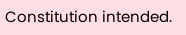Constitution intended.